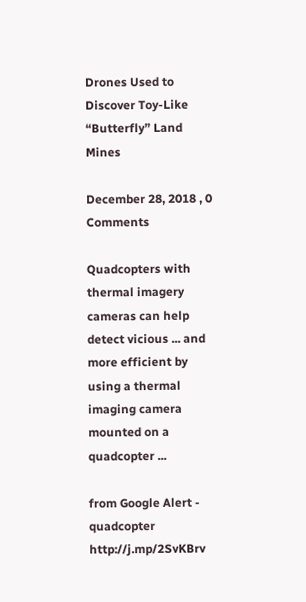Drones Used to Discover Toy-Like “Butterfly” Land Mines

December 28, 2018 , 0 Comments

Quadcopters with thermal imagery cameras can help detect vicious ... and more efficient by using a thermal imaging camera mounted on a quadcopter ...

from Google Alert - quadcopter http://j.mp/2SvKBrv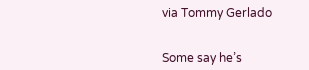via Tommy Gerlado


Some say he’s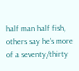half man half fish, others say he’s more of a seventy/thirty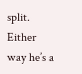split. Either way he’s a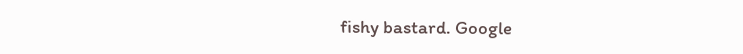fishy bastard. Google